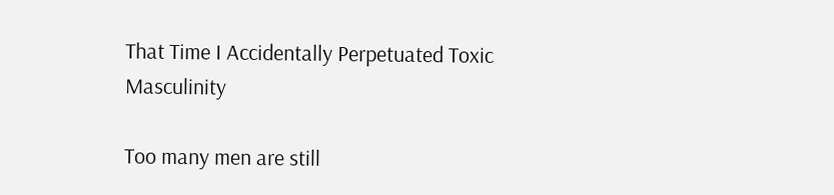That Time I Accidentally Perpetuated Toxic Masculinity

Too many men are still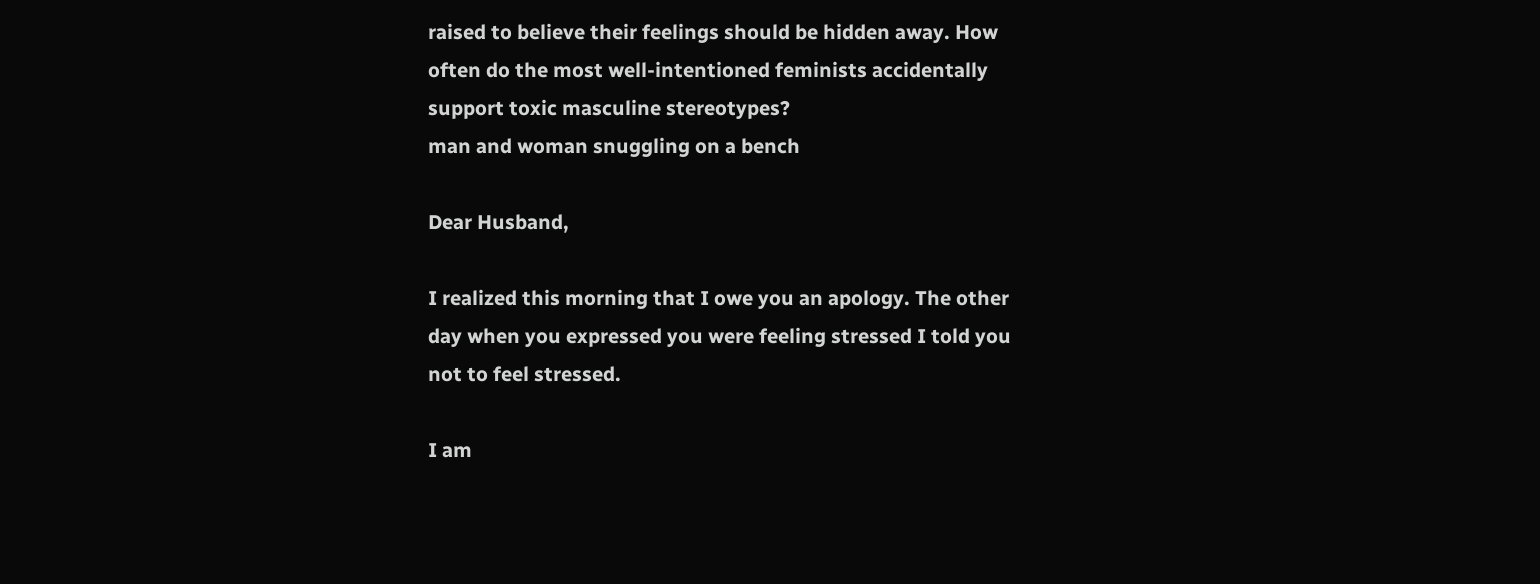raised to believe their feelings should be hidden away. How often do the most well-intentioned feminists accidentally support toxic masculine stereotypes?
man and woman snuggling on a bench

Dear Husband,

I realized this morning that I owe you an apology. The other day when you expressed you were feeling stressed I told you not to feel stressed.

I am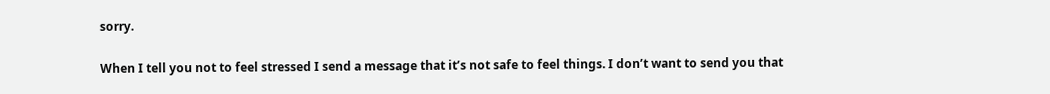sorry.

When I tell you not to feel stressed I send a message that it’s not safe to feel things. I don’t want to send you that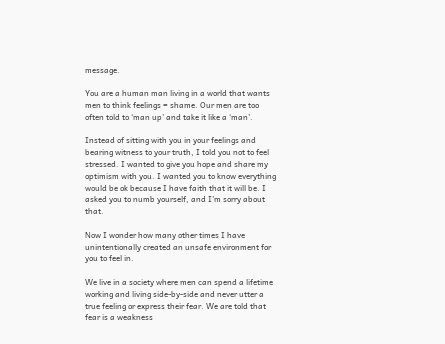message.

You are a human man living in a world that wants men to think feelings = shame. Our men are too often told to ‘man up’ and take it like a ‘man’.

Instead of sitting with you in your feelings and bearing witness to your truth, I told you not to feel stressed. I wanted to give you hope and share my optimism with you. I wanted you to know everything would be ok because I have faith that it will be. I asked you to numb yourself, and I’m sorry about that.

Now I wonder how many other times I have unintentionally created an unsafe environment for you to feel in.

We live in a society where men can spend a lifetime working and living side-by-side and never utter a true feeling or express their fear. We are told that fear is a weakness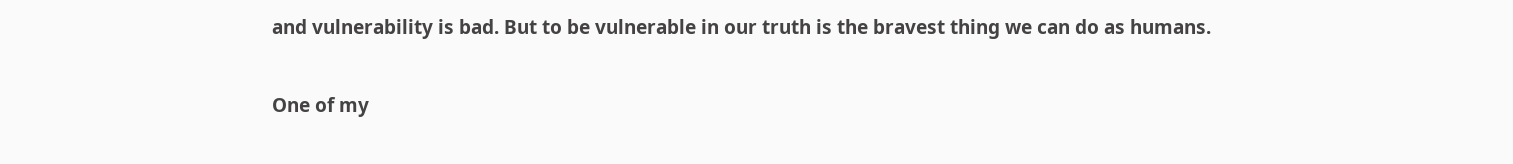and vulnerability is bad. But to be vulnerable in our truth is the bravest thing we can do as humans.

One of my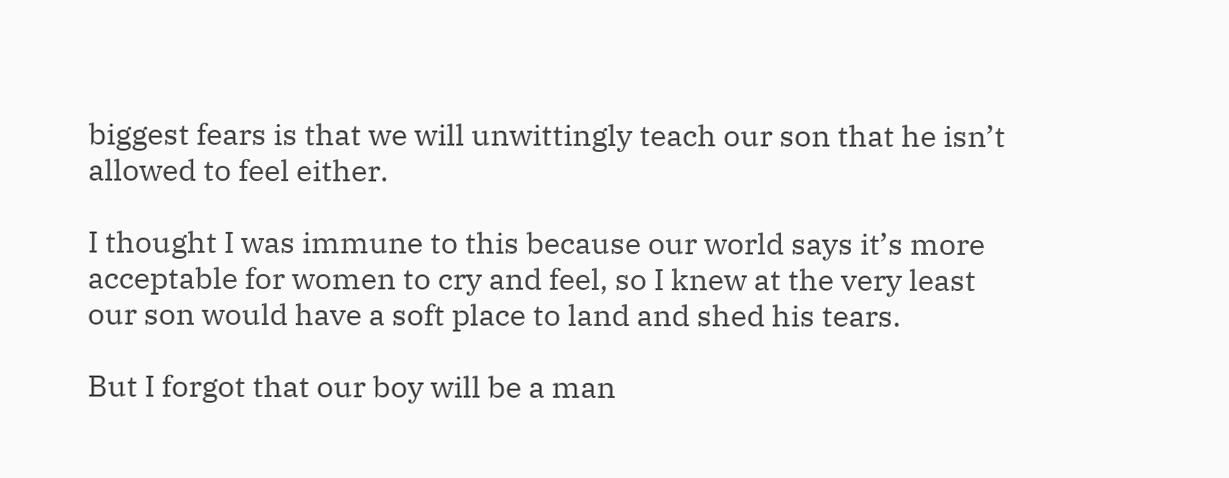biggest fears is that we will unwittingly teach our son that he isn’t allowed to feel either.

I thought I was immune to this because our world says it’s more acceptable for women to cry and feel, so I knew at the very least our son would have a soft place to land and shed his tears.

But I forgot that our boy will be a man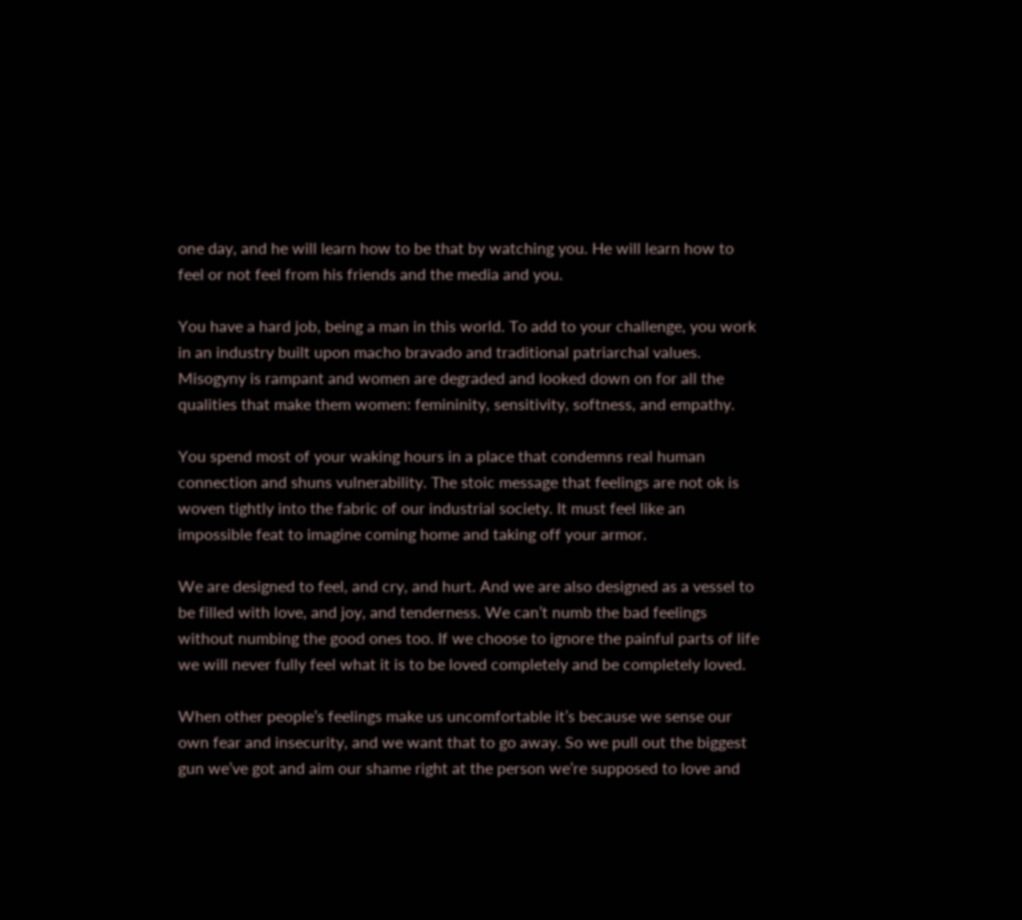one day, and he will learn how to be that by watching you. He will learn how to feel or not feel from his friends and the media and you.

You have a hard job, being a man in this world. To add to your challenge, you work in an industry built upon macho bravado and traditional patriarchal values. Misogyny is rampant and women are degraded and looked down on for all the qualities that make them women: femininity, sensitivity, softness, and empathy.

You spend most of your waking hours in a place that condemns real human connection and shuns vulnerability. The stoic message that feelings are not ok is woven tightly into the fabric of our industrial society. It must feel like an impossible feat to imagine coming home and taking off your armor.

We are designed to feel, and cry, and hurt. And we are also designed as a vessel to be filled with love, and joy, and tenderness. We can’t numb the bad feelings without numbing the good ones too. If we choose to ignore the painful parts of life we will never fully feel what it is to be loved completely and be completely loved.

When other people’s feelings make us uncomfortable it’s because we sense our own fear and insecurity, and we want that to go away. So we pull out the biggest gun we’ve got and aim our shame right at the person we’re supposed to love and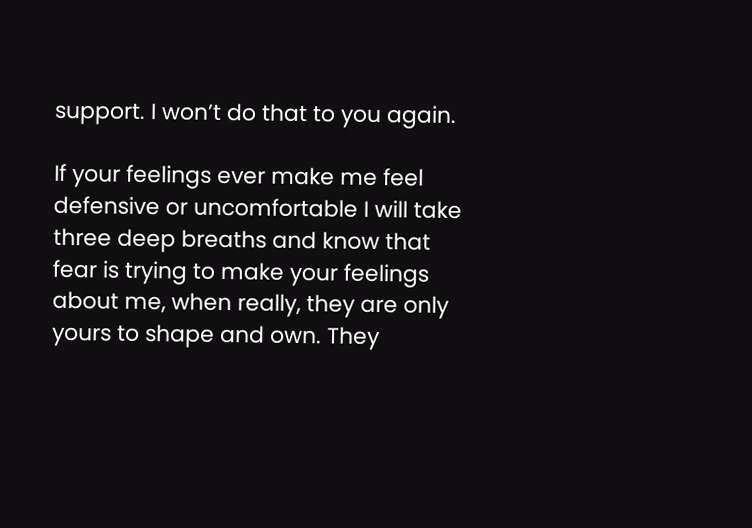support. I won’t do that to you again.

If your feelings ever make me feel defensive or uncomfortable I will take three deep breaths and know that fear is trying to make your feelings about me, when really, they are only yours to shape and own. They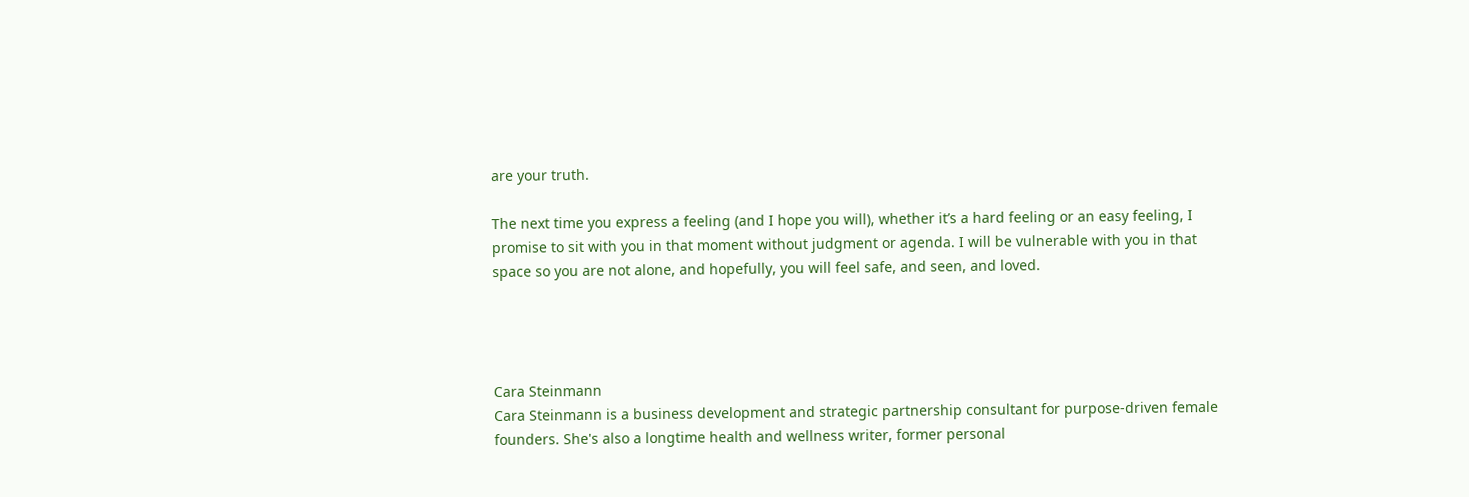are your truth.

The next time you express a feeling (and I hope you will), whether it’s a hard feeling or an easy feeling, I promise to sit with you in that moment without judgment or agenda. I will be vulnerable with you in that space so you are not alone, and hopefully, you will feel safe, and seen, and loved.




Cara Steinmann
Cara Steinmann is a business development and strategic partnership consultant for purpose-driven female founders. She's also a longtime health and wellness writer, former personal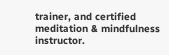trainer, and certified meditation & mindfulness instructor.